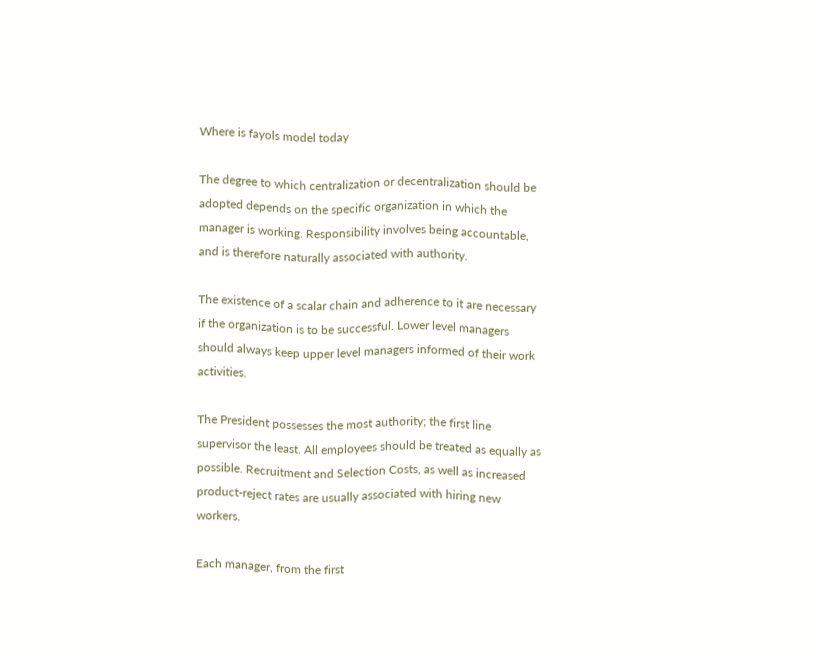Where is fayols model today

The degree to which centralization or decentralization should be adopted depends on the specific organization in which the manager is working. Responsibility involves being accountable, and is therefore naturally associated with authority.

The existence of a scalar chain and adherence to it are necessary if the organization is to be successful. Lower level managers should always keep upper level managers informed of their work activities.

The President possesses the most authority; the first line supervisor the least. All employees should be treated as equally as possible. Recruitment and Selection Costs, as well as increased product-reject rates are usually associated with hiring new workers.

Each manager, from the first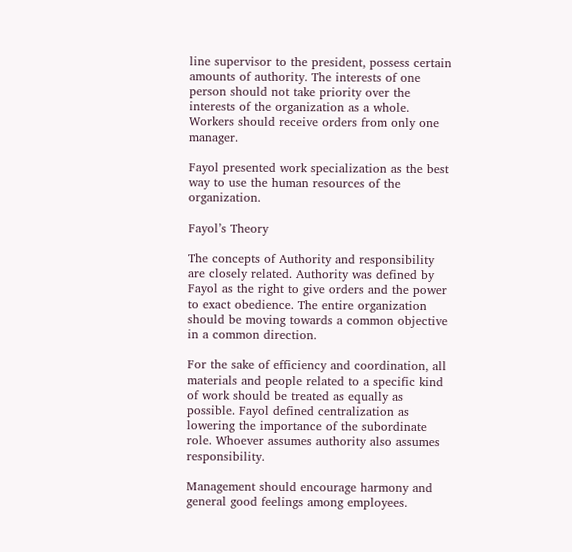line supervisor to the president, possess certain amounts of authority. The interests of one person should not take priority over the interests of the organization as a whole. Workers should receive orders from only one manager.

Fayol presented work specialization as the best way to use the human resources of the organization.

Fayol’s Theory

The concepts of Authority and responsibility are closely related. Authority was defined by Fayol as the right to give orders and the power to exact obedience. The entire organization should be moving towards a common objective in a common direction.

For the sake of efficiency and coordination, all materials and people related to a specific kind of work should be treated as equally as possible. Fayol defined centralization as lowering the importance of the subordinate role. Whoever assumes authority also assumes responsibility.

Management should encourage harmony and general good feelings among employees.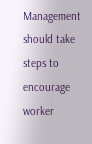Management should take steps to encourage worker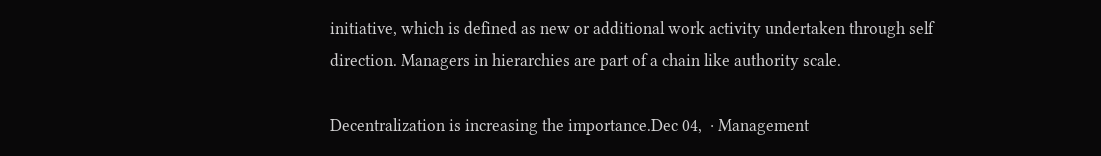initiative, which is defined as new or additional work activity undertaken through self direction. Managers in hierarchies are part of a chain like authority scale.

Decentralization is increasing the importance.Dec 04,  · Management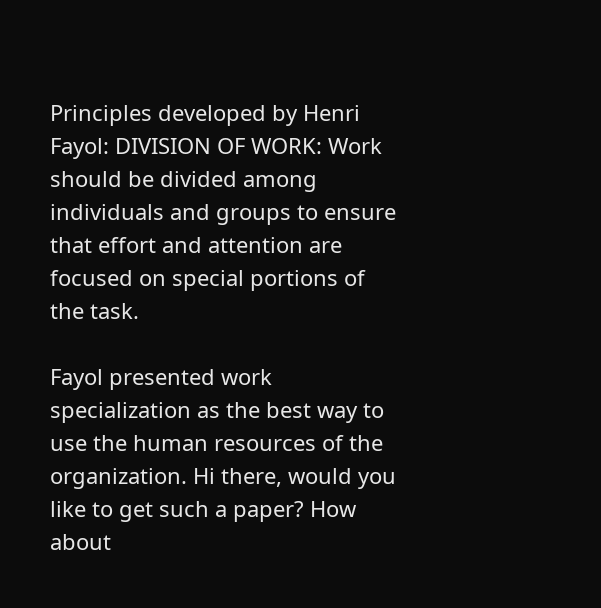Principles developed by Henri Fayol: DIVISION OF WORK: Work should be divided among individuals and groups to ensure that effort and attention are focused on special portions of the task.

Fayol presented work specialization as the best way to use the human resources of the organization. Hi there, would you like to get such a paper? How about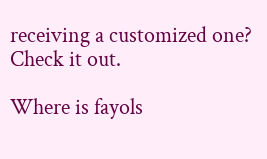receiving a customized one? Check it out.

Where is fayols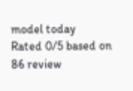model today
Rated 0/5 based on 86 review